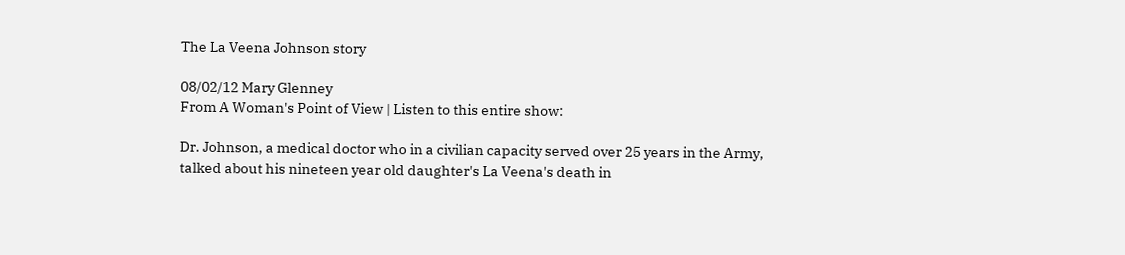The La Veena Johnson story

08/02/12 Mary Glenney
From A Woman's Point of View | Listen to this entire show:

Dr. Johnson, a medical doctor who in a civilian capacity served over 25 years in the Army, talked about his nineteen year old daughter's La Veena's death in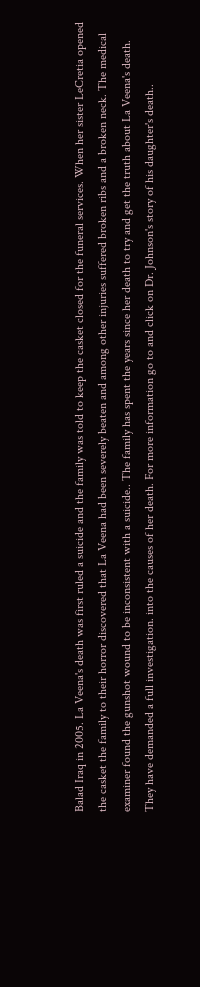Balad Iraq in 2005. La Veena's death was first ruled a suicide and the family was told to keep the casket closed for the funeral services. When her sister LeCretia opened the casket the family to their horror discovered that La Veena had been severely beaten and among other injuries suffered broken ribs and a broken neck. The medical examiner found the gunshot wound to be inconsistent with a suicide.. The family has spent the years since her death to try and get the truth about La Veena's death. They have demanded a full investigation. into the causes of her death. For more information go to and click on Dr. Johnson's story of his daughter's death..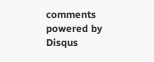comments powered by Disqus